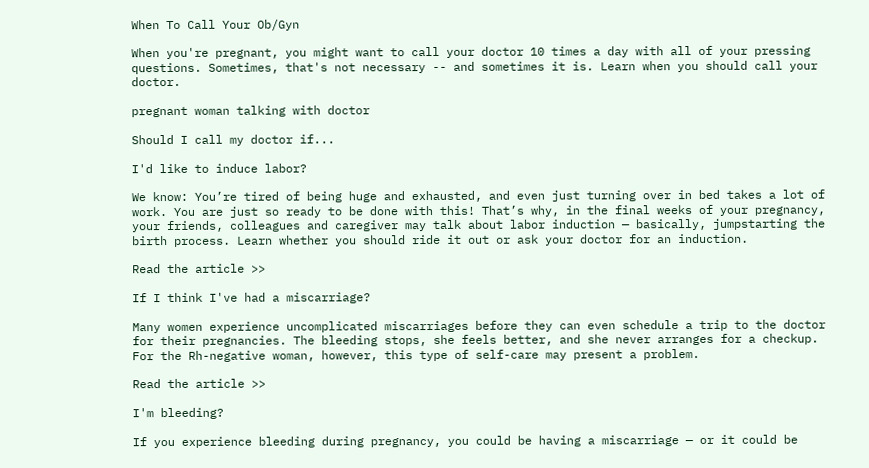When To Call Your Ob/Gyn

When you're pregnant, you might want to call your doctor 10 times a day with all of your pressing questions. Sometimes, that's not necessary -- and sometimes it is. Learn when you should call your doctor.

pregnant woman talking with doctor

Should I call my doctor if...

I'd like to induce labor?

We know: You’re tired of being huge and exhausted, and even just turning over in bed takes a lot of work. You are just so ready to be done with this! That’s why, in the final weeks of your pregnancy, your friends, colleagues and caregiver may talk about labor induction — basically, jumpstarting the birth process. Learn whether you should ride it out or ask your doctor for an induction.

Read the article >>

If I think I've had a miscarriage?

Many women experience uncomplicated miscarriages before they can even schedule a trip to the doctor for their pregnancies. The bleeding stops, she feels better, and she never arranges for a checkup. For the Rh-negative woman, however, this type of self-care may present a problem.

Read the article >>

I'm bleeding?

If you experience bleeding during pregnancy, you could be having a miscarriage — or it could be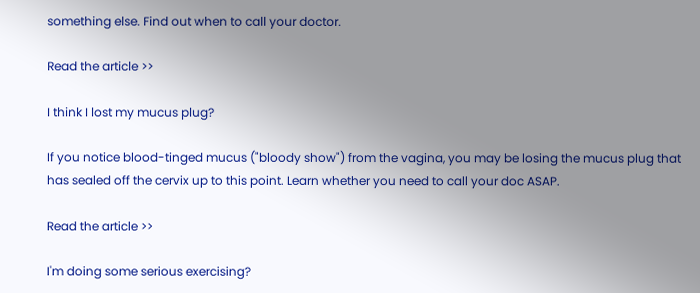something else. Find out when to call your doctor.

Read the article >>

I think I lost my mucus plug?

If you notice blood-tinged mucus ("bloody show") from the vagina, you may be losing the mucus plug that has sealed off the cervix up to this point. Learn whether you need to call your doc ASAP.

Read the article >>

I'm doing some serious exercising?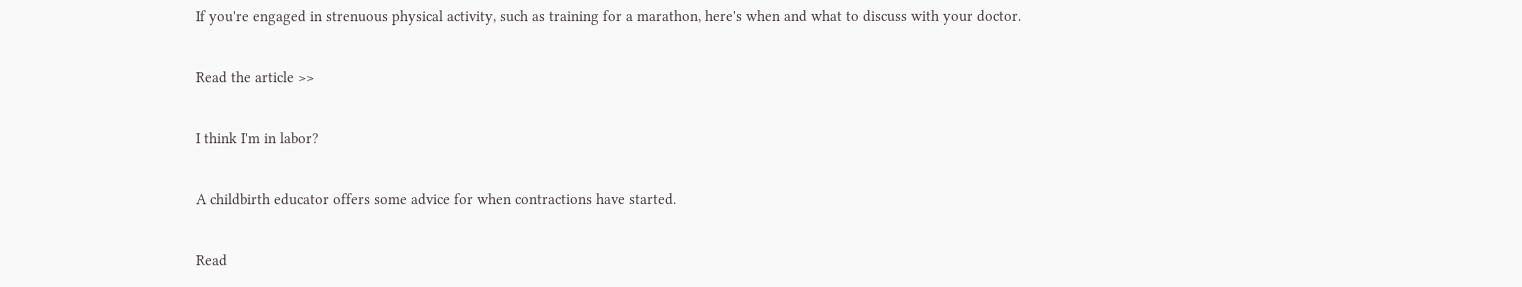If you're engaged in strenuous physical activity, such as training for a marathon, here's when and what to discuss with your doctor.

Read the article >>

I think I'm in labor?

A childbirth educator offers some advice for when contractions have started.

Read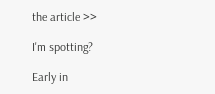the article >>

I'm spotting?

Early in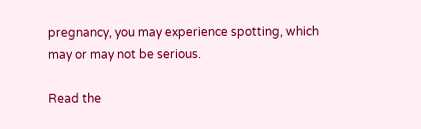pregnancy, you may experience spotting, which may or may not be serious.

Read the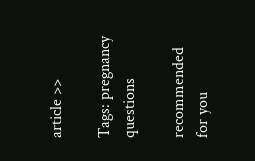article >>

Tags: pregnancy questions

recommended for you